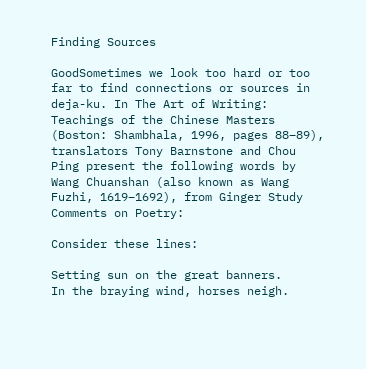Finding Sources

GoodSometimes we look too hard or too far to find connections or sources in deja-ku. In The Art of Writing: Teachings of the Chinese Masters (Boston: Shambhala, 1996, pages 88–89), translators Tony Barnstone and Chou Ping present the following words by Wang Chuanshan (also known as Wang Fuzhi, 1619–1692), from Ginger Study Comments on Poetry:

Consider these lines:

Setting sun on the great banners.
In the braying wind, horses neigh.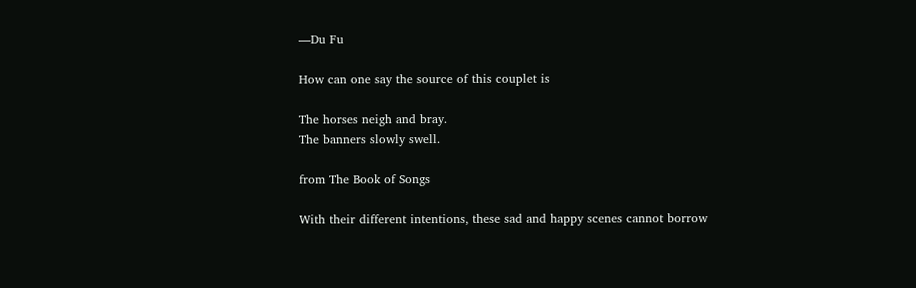—Du Fu

How can one say the source of this couplet is

The horses neigh and bray.
The banners slowly swell.

from The Book of Songs

With their different intentions, these sad and happy scenes cannot borrow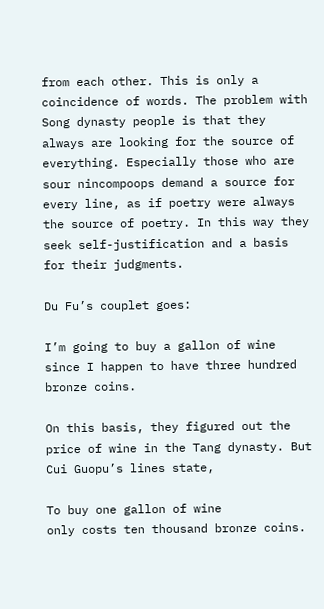from each other. This is only a coincidence of words. The problem with Song dynasty people is that they always are looking for the source of everything. Especially those who are sour nincompoops demand a source for every line, as if poetry were always the source of poetry. In this way they seek self-justification and a basis for their judgments.

Du Fu’s couplet goes:

I’m going to buy a gallon of wine
since I happen to have three hundred bronze coins.

On this basis, they figured out the price of wine in the Tang dynasty. But Cui Guopu’s lines state,

To buy one gallon of wine
only costs ten thousand bronze coins.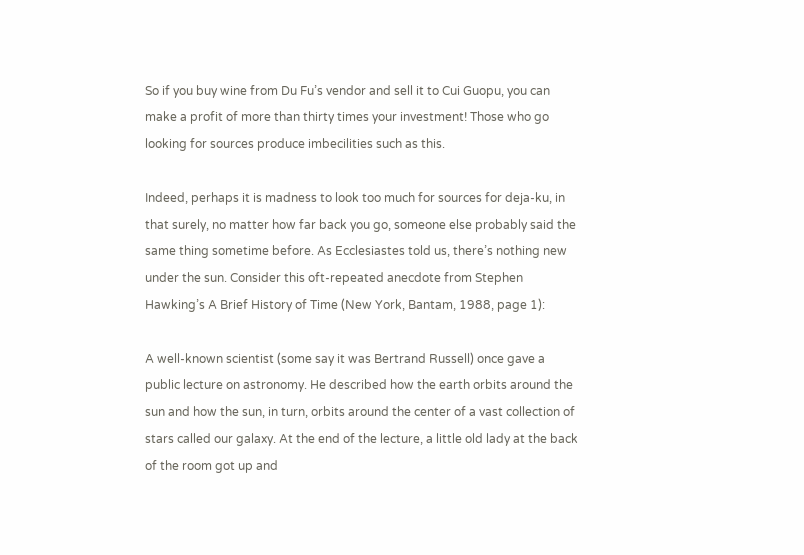So if you buy wine from Du Fu’s vendor and sell it to Cui Guopu, you can make a profit of more than thirty times your investment! Those who go looking for sources produce imbecilities such as this.

Indeed, perhaps it is madness to look too much for sources for deja-ku, in that surely, no matter how far back you go, someone else probably said the same thing sometime before. As Ecclesiastes told us, there’s nothing new under the sun. Consider this oft-repeated anecdote from Stephen Hawking’s A Brief History of Time (New York, Bantam, 1988, page 1):

A well-known scientist (some say it was Bertrand Russell) once gave a public lecture on astronomy. He described how the earth orbits around the sun and how the sun, in turn, orbits around the center of a vast collection of stars called our galaxy. At the end of the lecture, a little old lady at the back of the room got up and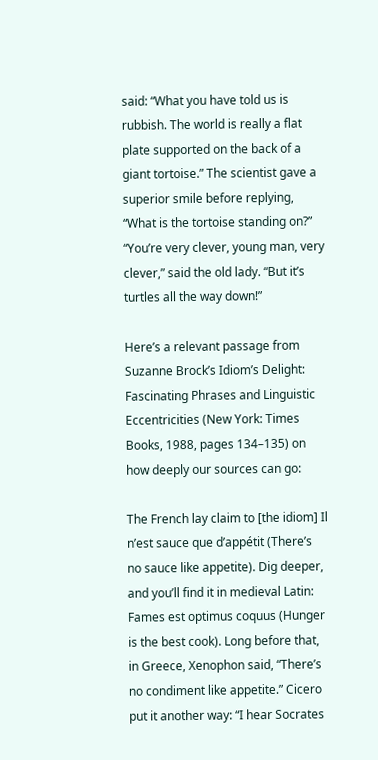said: “What you have told us is rubbish. The world is really a flat plate supported on the back of a giant tortoise.” The scientist gave a superior smile before replying, “What is the tortoise standing on?” “You’re very clever, young man, very clever,” said the old lady. “But it’s turtles all the way down!”

Here’s a relevant passage from Suzanne Brock’s Idiom’s Delight: Fascinating Phrases and Linguistic Eccentricities (New York: Times Books, 1988, pages 134–135) on how deeply our sources can go:

The French lay claim to [the idiom] Il n’est sauce que d’appétit (There’s no sauce like appetite). Dig deeper, and you’ll find it in medieval Latin: Fames est optimus coquus (Hunger is the best cook). Long before that, in Greece, Xenophon said, “There’s no condiment like appetite.” Cicero put it another way: “I hear Socrates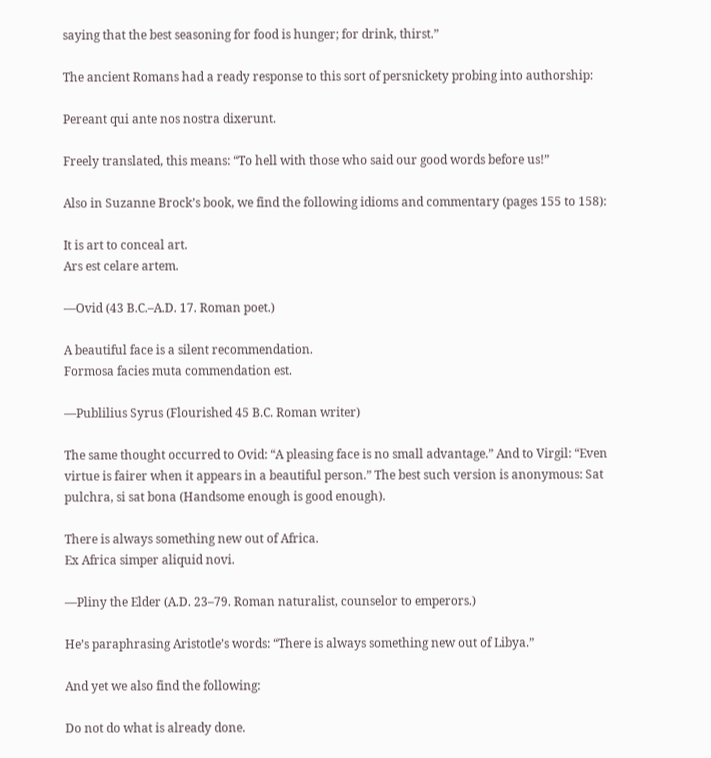saying that the best seasoning for food is hunger; for drink, thirst.”

The ancient Romans had a ready response to this sort of persnickety probing into authorship:

Pereant qui ante nos nostra dixerunt.

Freely translated, this means: “To hell with those who said our good words before us!”

Also in Suzanne Brock’s book, we find the following idioms and commentary (pages 155 to 158):

It is art to conceal art.
Ars est celare artem.

—Ovid (43 B.C.–A.D. 17. Roman poet.)

A beautiful face is a silent recommendation.
Formosa facies muta commendation est.

—Publilius Syrus (Flourished 45 B.C. Roman writer)

The same thought occurred to Ovid: “A pleasing face is no small advantage.” And to Virgil: “Even virtue is fairer when it appears in a beautiful person.” The best such version is anonymous: Sat pulchra, si sat bona (Handsome enough is good enough).

There is always something new out of Africa.
Ex Africa simper aliquid novi.

—Pliny the Elder (A.D. 23–79. Roman naturalist, counselor to emperors.)

He’s paraphrasing Aristotle’s words: “There is always something new out of Libya.”

And yet we also find the following:

Do not do what is already done.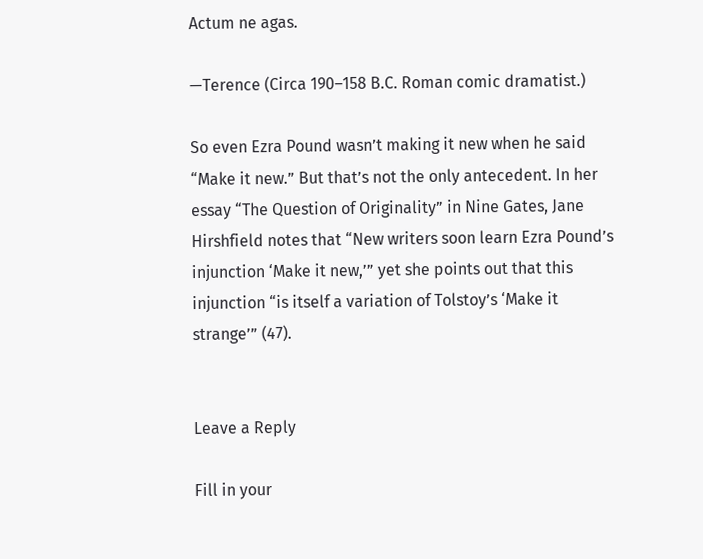Actum ne agas.

—Terence (Circa 190–158 B.C. Roman comic dramatist.)

So even Ezra Pound wasn’t making it new when he said “Make it new.” But that’s not the only antecedent. In her essay “The Question of Originality” in Nine Gates, Jane Hirshfield notes that “New writers soon learn Ezra Pound’s injunction ‘Make it new,’” yet she points out that this injunction “is itself a variation of Tolstoy’s ‘Make it strange’” (47).


Leave a Reply

Fill in your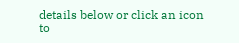details below or click an icon to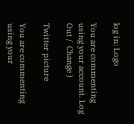log in: Logo

You are commenting using your account. Log Out /  Change )

Twitter picture

You are commenting using your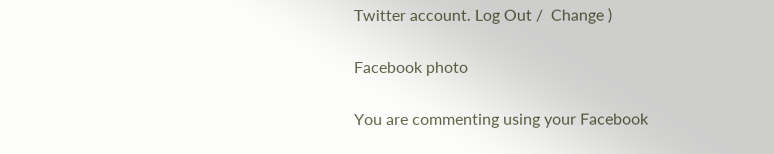Twitter account. Log Out /  Change )

Facebook photo

You are commenting using your Facebook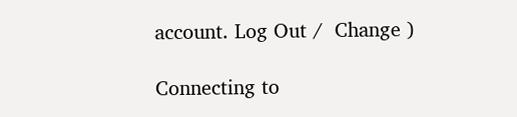account. Log Out /  Change )

Connecting to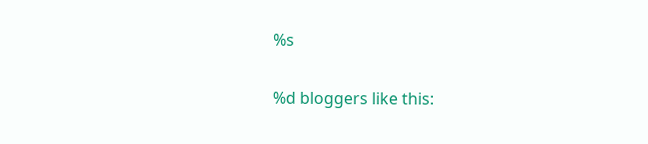%s

%d bloggers like this: